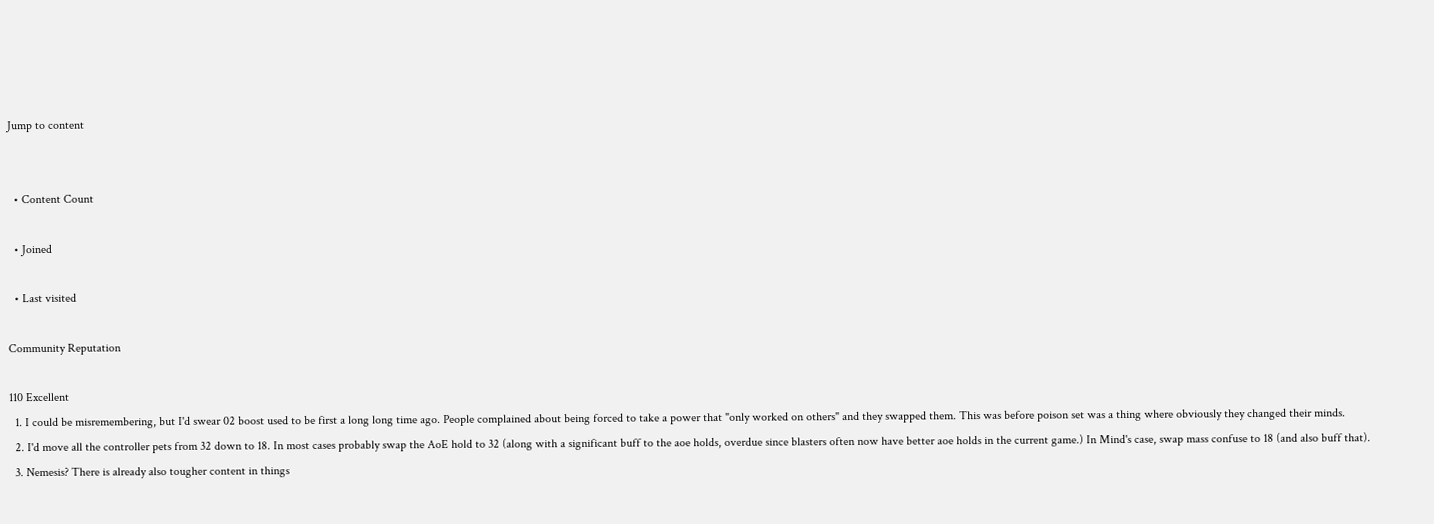Jump to content


  • Content Count

  • Joined

  • Last visited

Community Reputation

110 Excellent
  1. I could be misremembering, but I'd swear 02 boost used to be first a long long time ago. People complained about being forced to take a power that "only worked on others" and they swapped them. This was before poison set was a thing where obviously they changed their minds.
  2. I'd move all the controller pets from 32 down to 18. In most cases probably swap the AoE hold to 32 (along with a significant buff to the aoe holds, overdue since blasters often now have better aoe holds in the current game.) In Mind's case, swap mass confuse to 18 (and also buff that).
  3. Nemesis? There is already also tougher content in things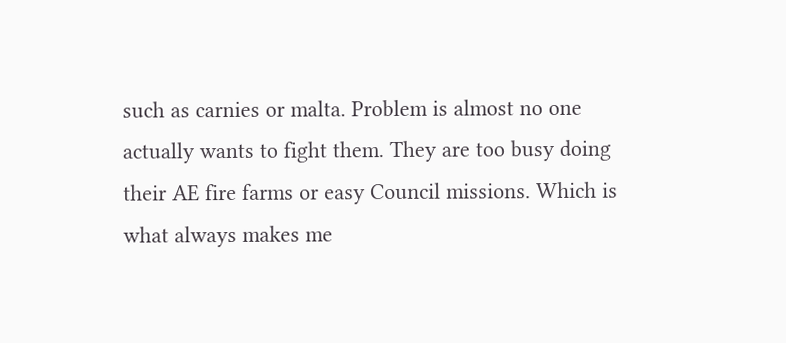such as carnies or malta. Problem is almost no one actually wants to fight them. They are too busy doing their AE fire farms or easy Council missions. Which is what always makes me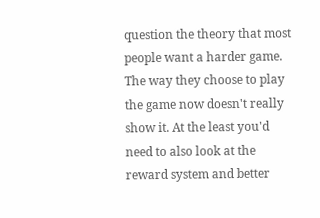question the theory that most people want a harder game. The way they choose to play the game now doesn't really show it. At the least you'd need to also look at the reward system and better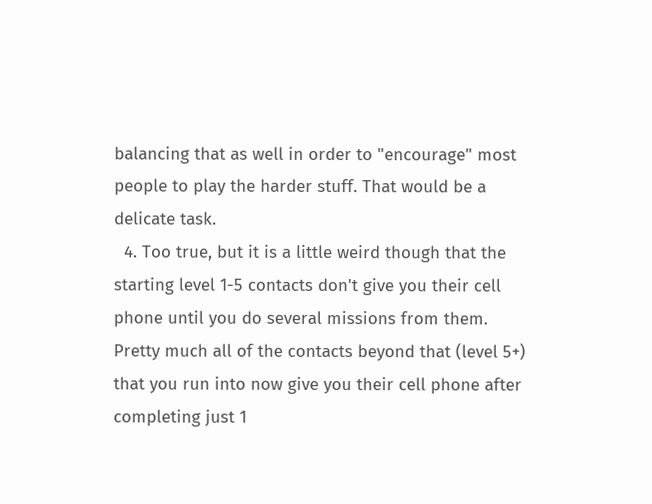balancing that as well in order to "encourage" most people to play the harder stuff. That would be a delicate task.
  4. Too true, but it is a little weird though that the starting level 1-5 contacts don't give you their cell phone until you do several missions from them. Pretty much all of the contacts beyond that (level 5+) that you run into now give you their cell phone after completing just 1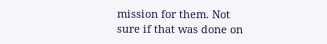mission for them. Not sure if that was done on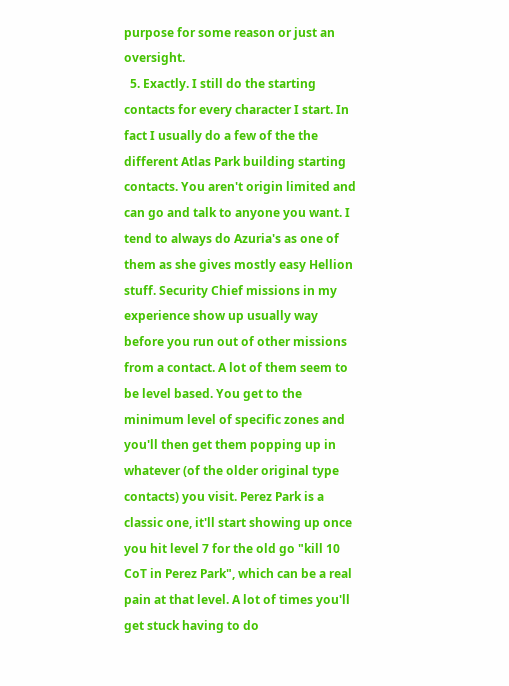purpose for some reason or just an oversight.
  5. Exactly. I still do the starting contacts for every character I start. In fact I usually do a few of the the different Atlas Park building starting contacts. You aren't origin limited and can go and talk to anyone you want. I tend to always do Azuria's as one of them as she gives mostly easy Hellion stuff. Security Chief missions in my experience show up usually way before you run out of other missions from a contact. A lot of them seem to be level based. You get to the minimum level of specific zones and you'll then get them popping up in whatever (of the older original type contacts) you visit. Perez Park is a classic one, it'll start showing up once you hit level 7 for the old go "kill 10 CoT in Perez Park", which can be a real pain at that level. A lot of times you'll get stuck having to do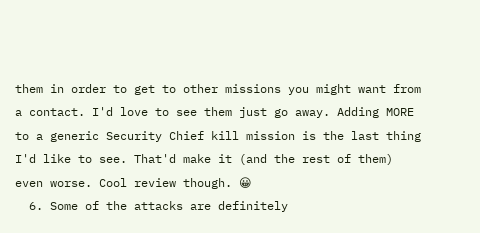them in order to get to other missions you might want from a contact. I'd love to see them just go away. Adding MORE to a generic Security Chief kill mission is the last thing I'd like to see. That'd make it (and the rest of them) even worse. Cool review though. 😀
  6. Some of the attacks are definitely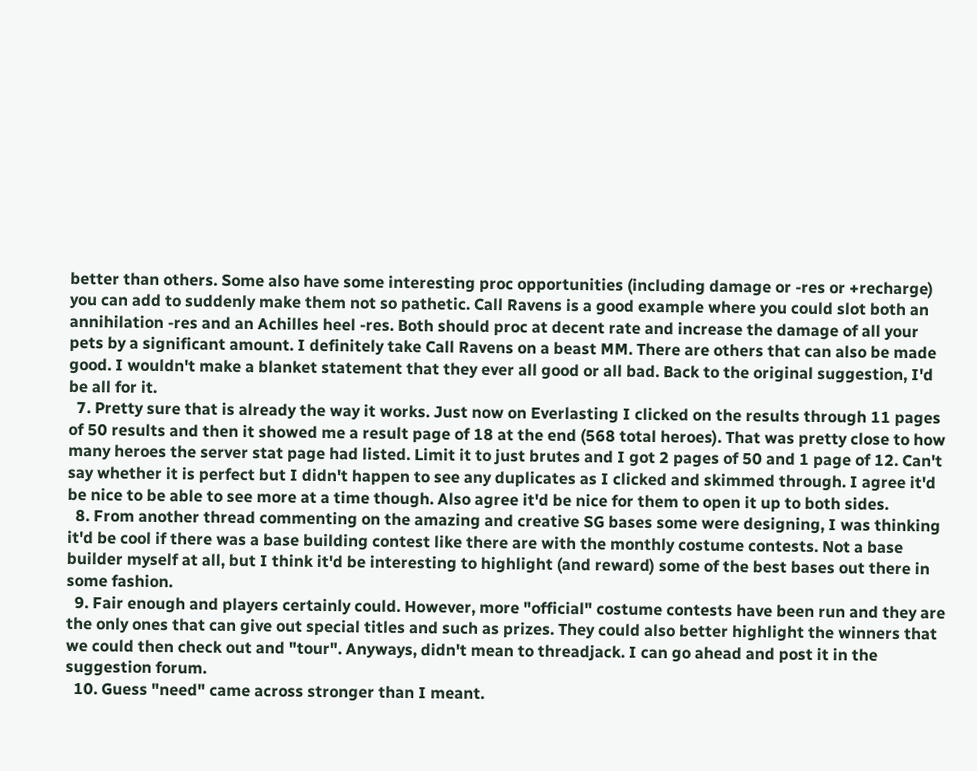better than others. Some also have some interesting proc opportunities (including damage or -res or +recharge) you can add to suddenly make them not so pathetic. Call Ravens is a good example where you could slot both an annihilation -res and an Achilles heel -res. Both should proc at decent rate and increase the damage of all your pets by a significant amount. I definitely take Call Ravens on a beast MM. There are others that can also be made good. I wouldn't make a blanket statement that they ever all good or all bad. Back to the original suggestion, I'd be all for it.
  7. Pretty sure that is already the way it works. Just now on Everlasting I clicked on the results through 11 pages of 50 results and then it showed me a result page of 18 at the end (568 total heroes). That was pretty close to how many heroes the server stat page had listed. Limit it to just brutes and I got 2 pages of 50 and 1 page of 12. Can't say whether it is perfect but I didn't happen to see any duplicates as I clicked and skimmed through. I agree it'd be nice to be able to see more at a time though. Also agree it'd be nice for them to open it up to both sides.
  8. From another thread commenting on the amazing and creative SG bases some were designing, I was thinking it'd be cool if there was a base building contest like there are with the monthly costume contests. Not a base builder myself at all, but I think it'd be interesting to highlight (and reward) some of the best bases out there in some fashion.
  9. Fair enough and players certainly could. However, more "official" costume contests have been run and they are the only ones that can give out special titles and such as prizes. They could also better highlight the winners that we could then check out and "tour". Anyways, didn't mean to threadjack. I can go ahead and post it in the suggestion forum.
  10. Guess "need" came across stronger than I meant.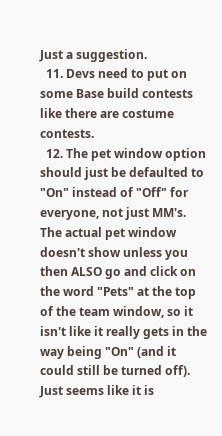Just a suggestion.
  11. Devs need to put on some Base build contests like there are costume contests.
  12. The pet window option should just be defaulted to "On" instead of "Off" for everyone, not just MM's. The actual pet window doesn't show unless you then ALSO go and click on the word "Pets" at the top of the team window, so it isn't like it really gets in the way being "On" (and it could still be turned off). Just seems like it is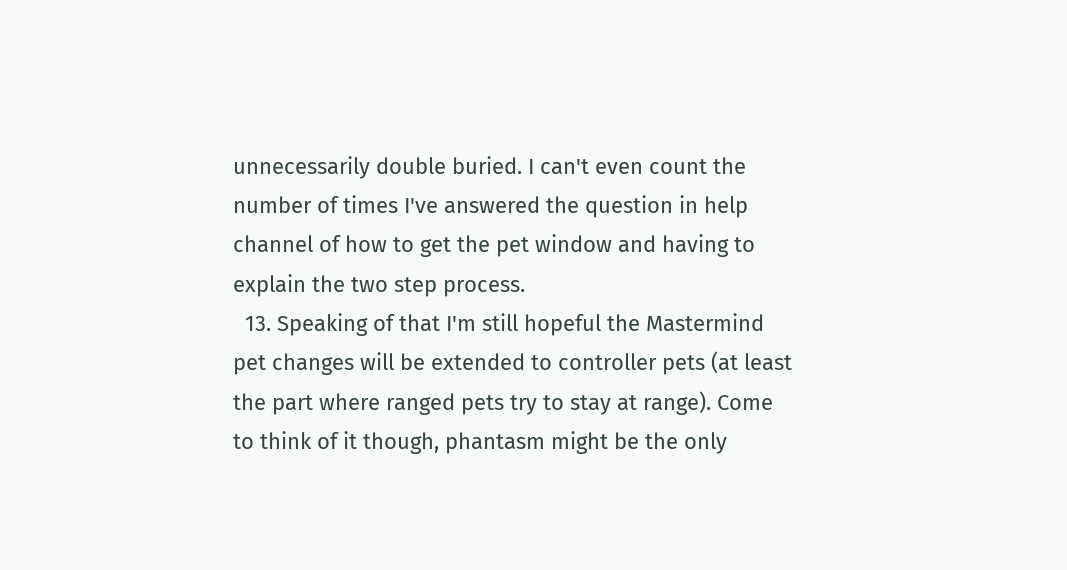unnecessarily double buried. I can't even count the number of times I've answered the question in help channel of how to get the pet window and having to explain the two step process.
  13. Speaking of that I'm still hopeful the Mastermind pet changes will be extended to controller pets (at least the part where ranged pets try to stay at range). Come to think of it though, phantasm might be the only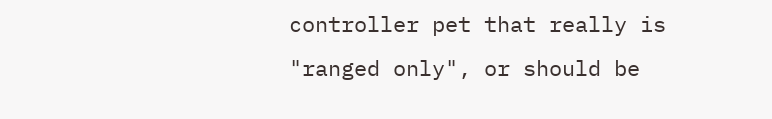controller pet that really is "ranged only", or should be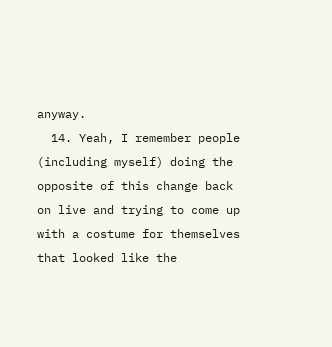anyway.
  14. Yeah, I remember people (including myself) doing the opposite of this change back on live and trying to come up with a costume for themselves that looked like the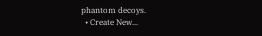phantom decoys.
  • Create New...